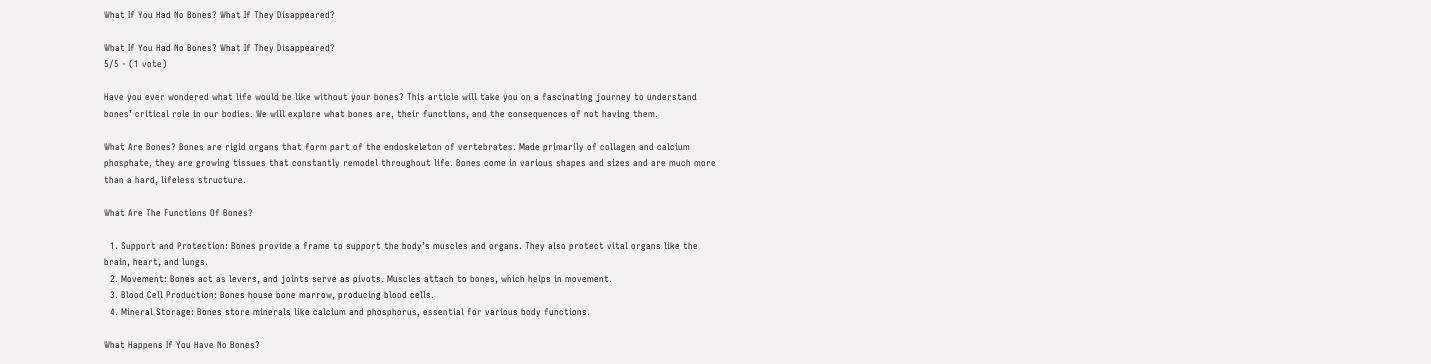What If You Had No Bones? What If They Disappeared?

What If You Had No Bones? What If They Disappeared?
5/5 - (1 vote)

Have you ever wondered what life would be like without your bones? This article will take you on a fascinating journey to understand bones’ critical role in our bodies. We will explore what bones are, their functions, and the consequences of not having them.

What Are Bones? Bones are rigid organs that form part of the endoskeleton of vertebrates. Made primarily of collagen and calcium phosphate, they are growing tissues that constantly remodel throughout life. Bones come in various shapes and sizes and are much more than a hard, lifeless structure.

What Are The Functions Of Bones?

  1. Support and Protection: Bones provide a frame to support the body’s muscles and organs. They also protect vital organs like the brain, heart, and lungs.
  2. Movement: Bones act as levers, and joints serve as pivots. Muscles attach to bones, which helps in movement.
  3. Blood Cell Production: Bones house bone marrow, producing blood cells.
  4. Mineral Storage: Bones store minerals like calcium and phosphorus, essential for various body functions.

What Happens If You Have No Bones?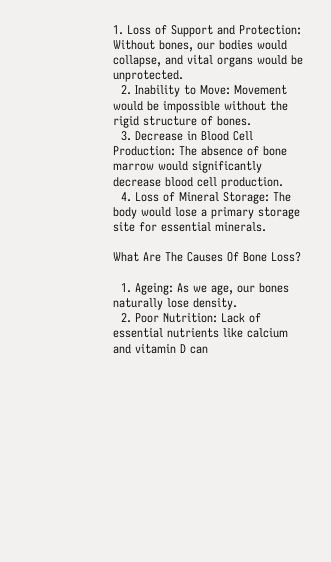1. Loss of Support and Protection: Without bones, our bodies would collapse, and vital organs would be unprotected.
  2. Inability to Move: Movement would be impossible without the rigid structure of bones.
  3. Decrease in Blood Cell Production: The absence of bone marrow would significantly decrease blood cell production.
  4. Loss of Mineral Storage: The body would lose a primary storage site for essential minerals.

What Are The Causes Of Bone Loss?

  1. Ageing: As we age, our bones naturally lose density.
  2. Poor Nutrition: Lack of essential nutrients like calcium and vitamin D can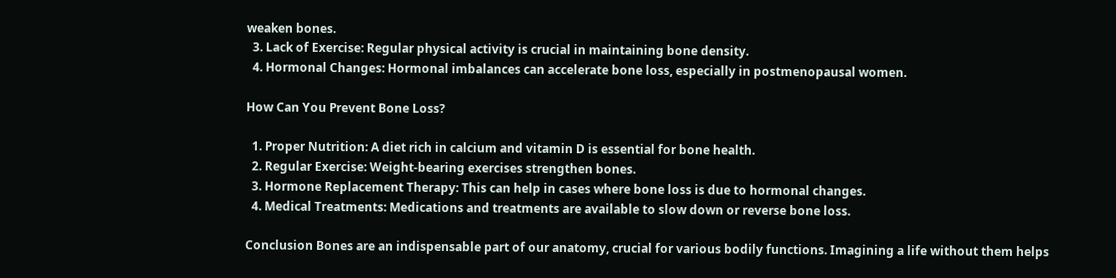weaken bones.
  3. Lack of Exercise: Regular physical activity is crucial in maintaining bone density.
  4. Hormonal Changes: Hormonal imbalances can accelerate bone loss, especially in postmenopausal women.

How Can You Prevent Bone Loss?

  1. Proper Nutrition: A diet rich in calcium and vitamin D is essential for bone health.
  2. Regular Exercise: Weight-bearing exercises strengthen bones.
  3. Hormone Replacement Therapy: This can help in cases where bone loss is due to hormonal changes.
  4. Medical Treatments: Medications and treatments are available to slow down or reverse bone loss.

Conclusion Bones are an indispensable part of our anatomy, crucial for various bodily functions. Imagining a life without them helps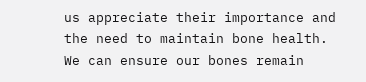us appreciate their importance and the need to maintain bone health. We can ensure our bones remain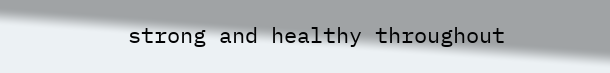strong and healthy throughout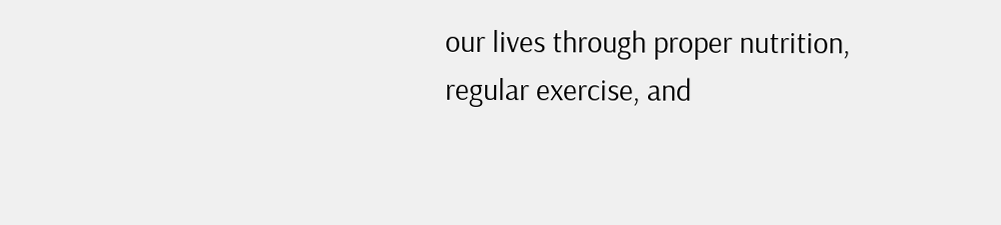our lives through proper nutrition, regular exercise, and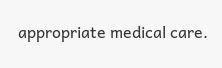appropriate medical care.